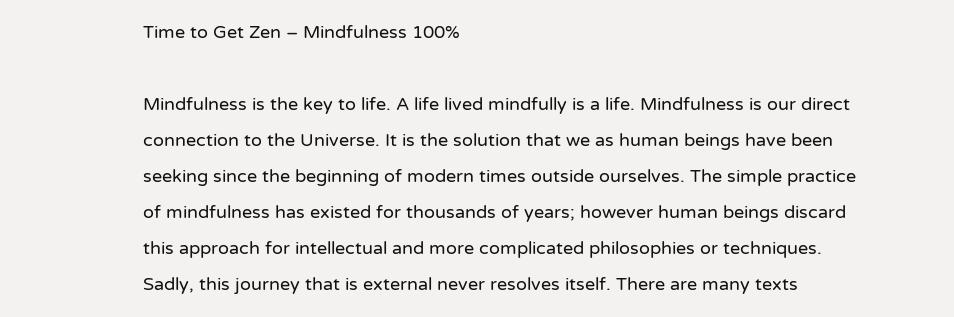Time to Get Zen – Mindfulness 100%

Mindfulness is the key to life. A life lived mindfully is a life. Mindfulness is our direct connection to the Universe. It is the solution that we as human beings have been seeking since the beginning of modern times outside ourselves. The simple practice of mindfulness has existed for thousands of years; however human beings discard this approach for intellectual and more complicated philosophies or techniques. Sadly, this journey that is external never resolves itself. There are many texts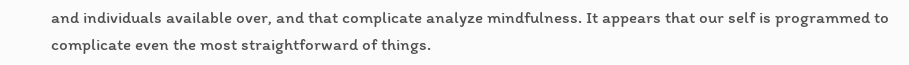and individuals available over, and that complicate analyze mindfulness. It appears that our self is programmed to complicate even the most straightforward of things.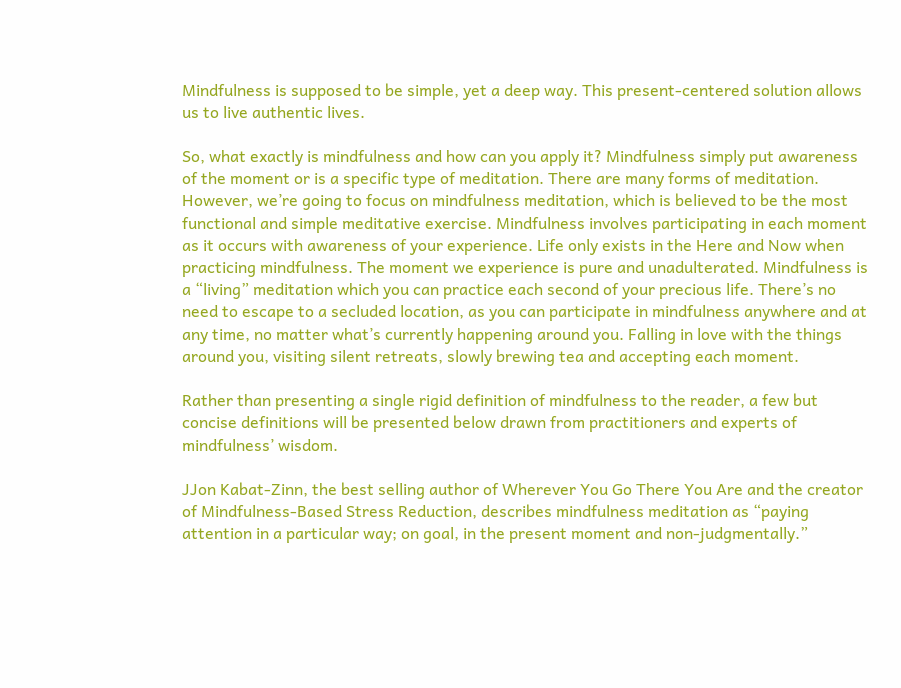Mindfulness is supposed to be simple, yet a deep way. This present-centered solution allows us to live authentic lives.

So, what exactly is mindfulness and how can you apply it? Mindfulness simply put awareness of the moment or is a specific type of meditation. There are many forms of meditation. However, we’re going to focus on mindfulness meditation, which is believed to be the most functional and simple meditative exercise. Mindfulness involves participating in each moment as it occurs with awareness of your experience. Life only exists in the Here and Now when practicing mindfulness. The moment we experience is pure and unadulterated. Mindfulness is a “living” meditation which you can practice each second of your precious life. There’s no need to escape to a secluded location, as you can participate in mindfulness anywhere and at any time, no matter what’s currently happening around you. Falling in love with the things around you, visiting silent retreats, slowly brewing tea and accepting each moment.

Rather than presenting a single rigid definition of mindfulness to the reader, a few but concise definitions will be presented below drawn from practitioners and experts of mindfulness’ wisdom.

JJon Kabat-Zinn, the best selling author of Wherever You Go There You Are and the creator of Mindfulness-Based Stress Reduction, describes mindfulness meditation as “paying attention in a particular way; on goal, in the present moment and non-judgmentally.”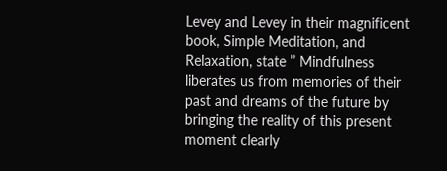Levey and Levey in their magnificent book, Simple Meditation, and Relaxation, state ” Mindfulness liberates us from memories of their past and dreams of the future by bringing the reality of this present moment clearly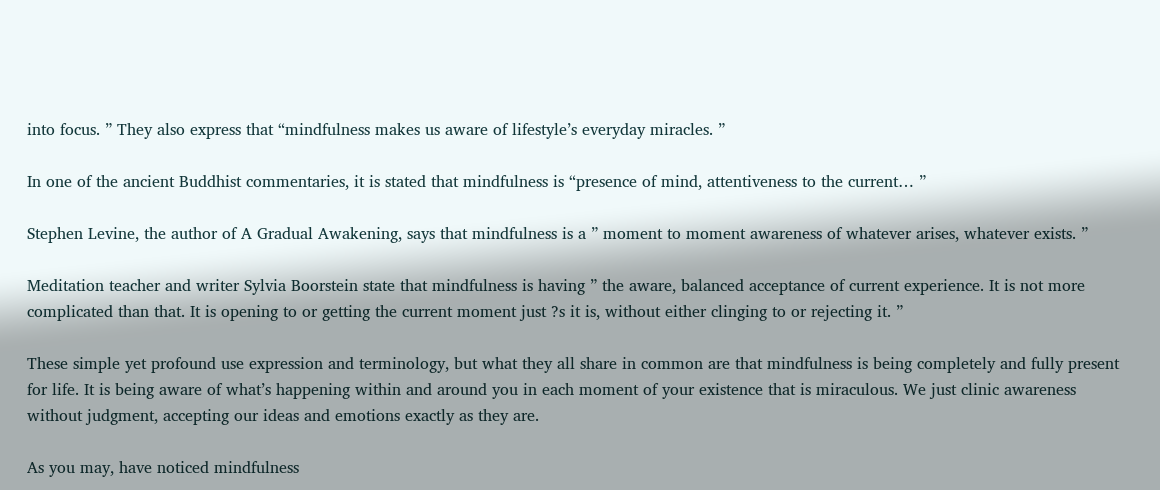into focus. ” They also express that “mindfulness makes us aware of lifestyle’s everyday miracles. ”

In one of the ancient Buddhist commentaries, it is stated that mindfulness is “presence of mind, attentiveness to the current… ”

Stephen Levine, the author of A Gradual Awakening, says that mindfulness is a ” moment to moment awareness of whatever arises, whatever exists. ”

Meditation teacher and writer Sylvia Boorstein state that mindfulness is having ” the aware, balanced acceptance of current experience. It is not more complicated than that. It is opening to or getting the current moment just ?s it is, without either clinging to or rejecting it. ”

These simple yet profound use expression and terminology, but what they all share in common are that mindfulness is being completely and fully present for life. It is being aware of what’s happening within and around you in each moment of your existence that is miraculous. We just clinic awareness without judgment, accepting our ideas and emotions exactly as they are.

As you may, have noticed mindfulness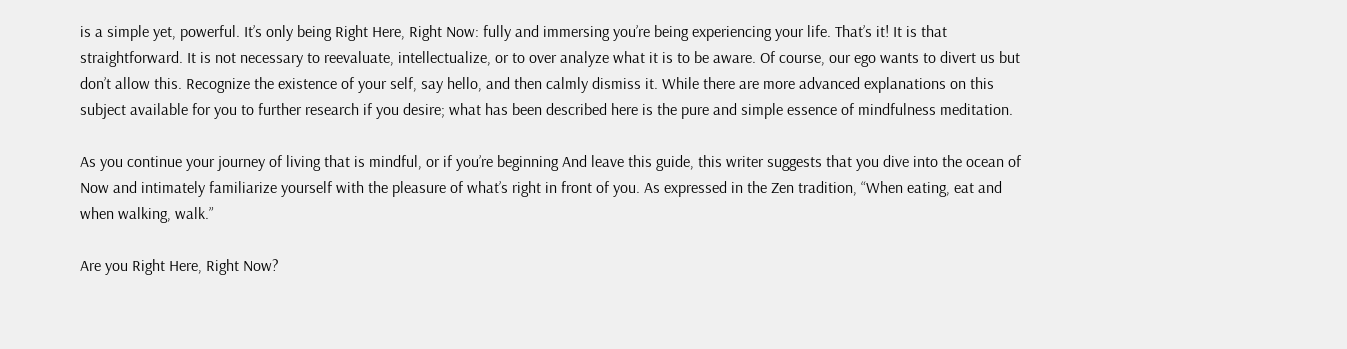is a simple yet, powerful. It’s only being Right Here, Right Now: fully and immersing you’re being experiencing your life. That’s it! It is that straightforward. It is not necessary to reevaluate, intellectualize, or to over analyze what it is to be aware. Of course, our ego wants to divert us but don’t allow this. Recognize the existence of your self, say hello, and then calmly dismiss it. While there are more advanced explanations on this subject available for you to further research if you desire; what has been described here is the pure and simple essence of mindfulness meditation.

As you continue your journey of living that is mindful, or if you’re beginning And leave this guide, this writer suggests that you dive into the ocean of Now and intimately familiarize yourself with the pleasure of what’s right in front of you. As expressed in the Zen tradition, “When eating, eat and when walking, walk.”

Are you Right Here, Right Now?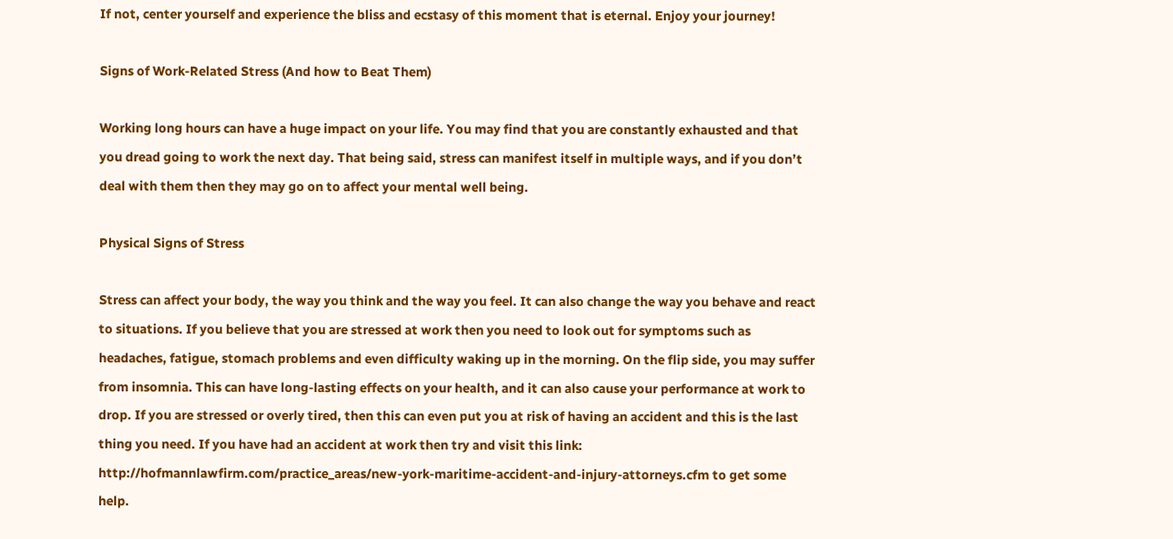If not, center yourself and experience the bliss and ecstasy of this moment that is eternal. Enjoy your journey!

Signs of Work-Related Stress (And how to Beat Them)

Working long hours can have a huge impact on your life. You may find that you are constantly exhausted and that you dread going to work the next day. That being said, stress can manifest itself in multiple ways, and if you don’t deal with them then they may go on to affect your mental well being.

Physical Signs of Stress

Stress can affect your body, the way you think and the way you feel. It can also change the way you behave and react to situations. If you believe that you are stressed at work then you need to look out for symptoms such as headaches, fatigue, stomach problems and even difficulty waking up in the morning. On the flip side, you may suffer from insomnia. This can have long-lasting effects on your health, and it can also cause your performance at work to drop. If you are stressed or overly tired, then this can even put you at risk of having an accident and this is the last thing you need. If you have had an accident at work then try and visit this link: http://hofmannlawfirm.com/practice_areas/new-york-maritime-accident-and-injury-attorneys.cfm to get some help.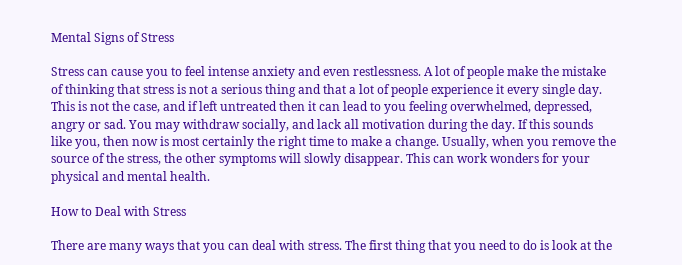Mental Signs of Stress

Stress can cause you to feel intense anxiety and even restlessness. A lot of people make the mistake of thinking that stress is not a serious thing and that a lot of people experience it every single day. This is not the case, and if left untreated then it can lead to you feeling overwhelmed, depressed, angry or sad. You may withdraw socially, and lack all motivation during the day. If this sounds like you, then now is most certainly the right time to make a change. Usually, when you remove the source of the stress, the other symptoms will slowly disappear. This can work wonders for your physical and mental health.

How to Deal with Stress

There are many ways that you can deal with stress. The first thing that you need to do is look at the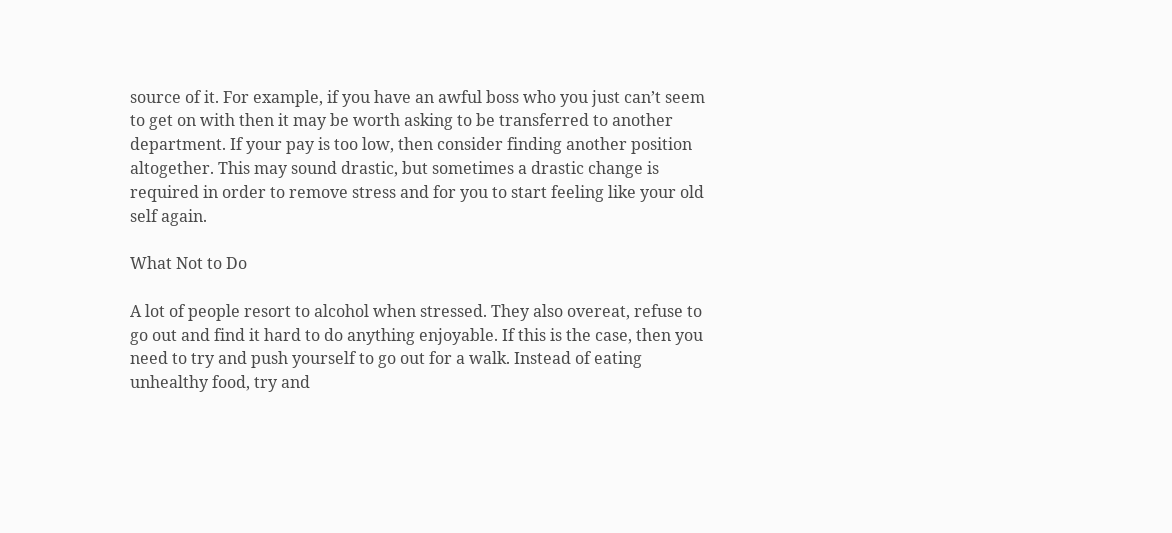source of it. For example, if you have an awful boss who you just can’t seem to get on with then it may be worth asking to be transferred to another department. If your pay is too low, then consider finding another position altogether. This may sound drastic, but sometimes a drastic change is required in order to remove stress and for you to start feeling like your old self again.

What Not to Do

A lot of people resort to alcohol when stressed. They also overeat, refuse to go out and find it hard to do anything enjoyable. If this is the case, then you need to try and push yourself to go out for a walk. Instead of eating unhealthy food, try and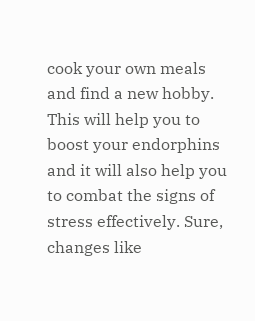cook your own meals and find a new hobby. This will help you to boost your endorphins and it will also help you to combat the signs of stress effectively. Sure, changes like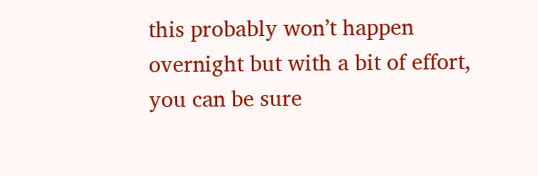this probably won’t happen overnight but with a bit of effort, you can be sure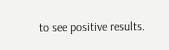to see positive results.